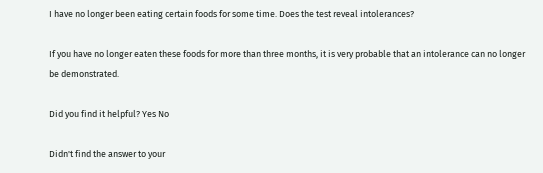I have no longer been eating certain foods for some time. Does the test reveal intolerances?

If you have no longer eaten these foods for more than three months, it is very probable that an intolerance can no longer be demonstrated.

Did you find it helpful? Yes No

Didn't find the answer to your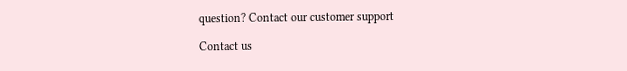question? Contact our customer support

Contact us